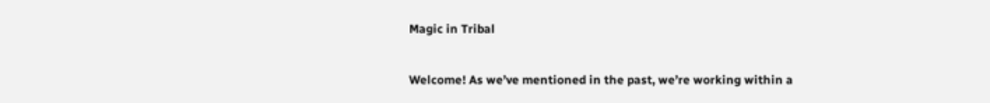Magic in Tribal

Welcome! As we’ve mentioned in the past, we’re working within a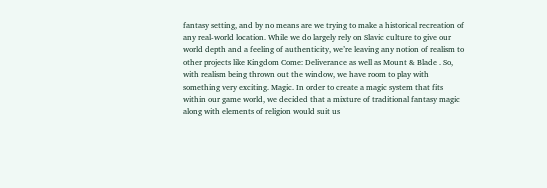fantasy setting, and by no means are we trying to make a historical recreation of any real-world location. While we do largely rely on Slavic culture to give our world depth and a feeling of authenticity, we’re leaving any notion of realism to other projects like Kingdom Come: Deliverance as well as Mount & Blade . So, with realism being thrown out the window, we have room to play with something very exciting. Magic. In order to create a magic system that fits within our game world, we decided that a mixture of traditional fantasy magic along with elements of religion would suit us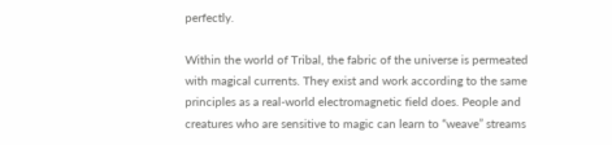perfectly.

Within the world of Tribal, the fabric of the universe is permeated with magical currents. They exist and work according to the same principles as a real-world electromagnetic field does. People and creatures who are sensitive to magic can learn to “weave” streams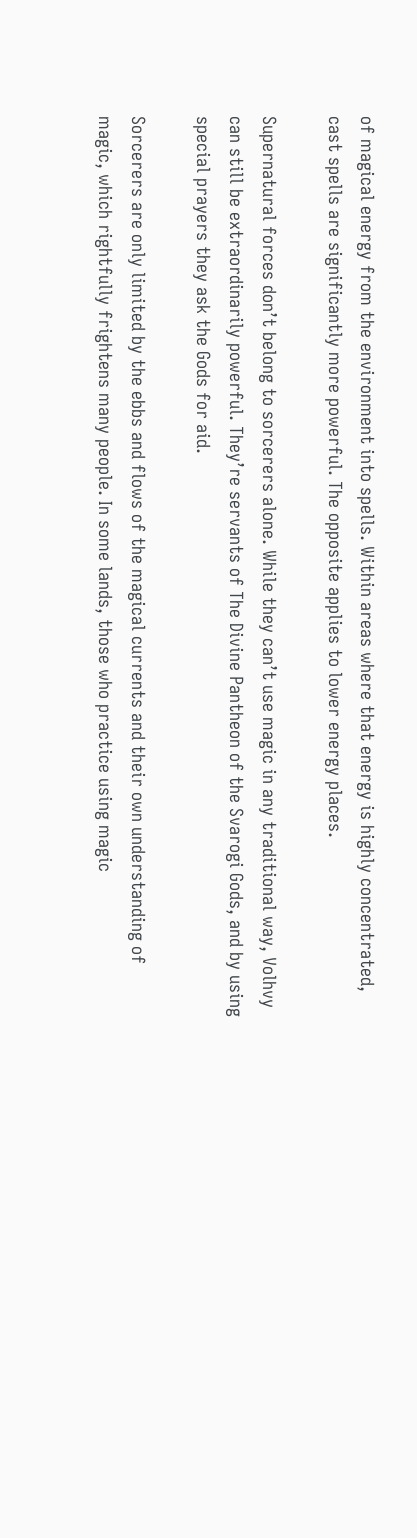of magical energy from the environment into spells. Within areas where that energy is highly concentrated, cast spells are significantly more powerful. The opposite applies to lower energy places.

Supernatural forces don’t belong to sorcerers alone. While they can’t use magic in any traditional way, Volhvy can still be extraordinarily powerful. They’re servants of The Divine Pantheon of the Svarogi Gods, and by using special prayers they ask the Gods for aid.

Sorcerers are only limited by the ebbs and flows of the magical currents and their own understanding of magic, which rightfully frightens many people. In some lands, those who practice using magic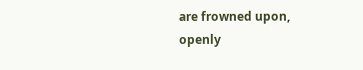are frowned upon, openly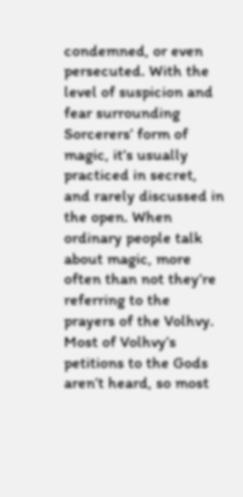condemned, or even persecuted. With the level of suspicion and fear surrounding Sorcerers’ form of magic, it’s usually practiced in secret, and rarely discussed in the open. When ordinary people talk about magic, more often than not they’re referring to the prayers of the Volhvy. Most of Volhvy’s petitions to the Gods aren’t heard, so most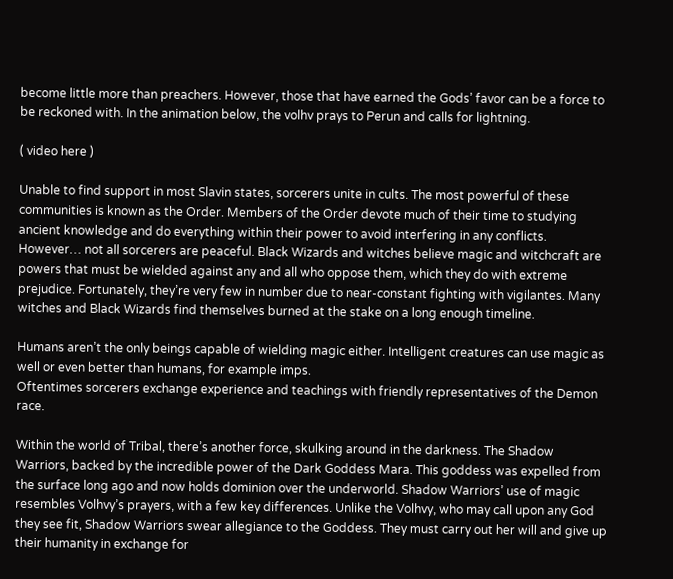become little more than preachers. However, those that have earned the Gods’ favor can be a force to be reckoned with. In the animation below, the volhv prays to Perun and calls for lightning.

( video here )

Unable to find support in most Slavin states, sorcerers unite in cults. The most powerful of these communities is known as the Order. Members of the Order devote much of their time to studying ancient knowledge and do everything within their power to avoid interfering in any conflicts. However… not all sorcerers are peaceful. Black Wizards and witches believe magic and witchcraft are powers that must be wielded against any and all who oppose them, which they do with extreme prejudice. Fortunately, they’re very few in number due to near-constant fighting with vigilantes. Many witches and Black Wizards find themselves burned at the stake on a long enough timeline.

Humans aren’t the only beings capable of wielding magic either. Intelligent creatures can use magic as well or even better than humans, for example imps.
Oftentimes sorcerers exchange experience and teachings with friendly representatives of the Demon race.

Within the world of Tribal, there’s another force, skulking around in the darkness. The Shadow Warriors, backed by the incredible power of the Dark Goddess Mara. This goddess was expelled from the surface long ago and now holds dominion over the underworld. Shadow Warriors’ use of magic resembles Volhvy’s prayers, with a few key differences. Unlike the Volhvy, who may call upon any God they see fit, Shadow Warriors swear allegiance to the Goddess. They must carry out her will and give up their humanity in exchange for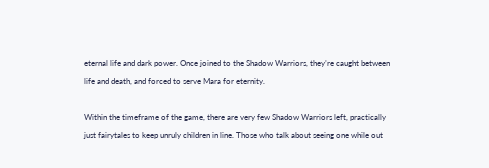eternal life and dark power. Once joined to the Shadow Warriors, they’re caught between life and death, and forced to serve Mara for eternity.

Within the timeframe of the game, there are very few Shadow Warriors left, practically just fairytales to keep unruly children in line. Those who talk about seeing one while out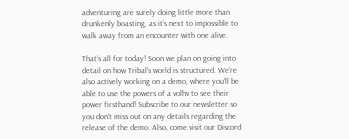adventuring are surely doing little more than drunkenly boasting, as it’s next to impossible to walk away from an encounter with one alive.

That’s all for today! Soon we plan on going into detail on how Tribal’s world is structured. We’re also actively working on a demo, where you’ll be able to use the powers of a volhv to see their power firsthand! Subscribe to our newsletter so you don’t miss out on any details regarding the release of the demo. Also, come visit our Discord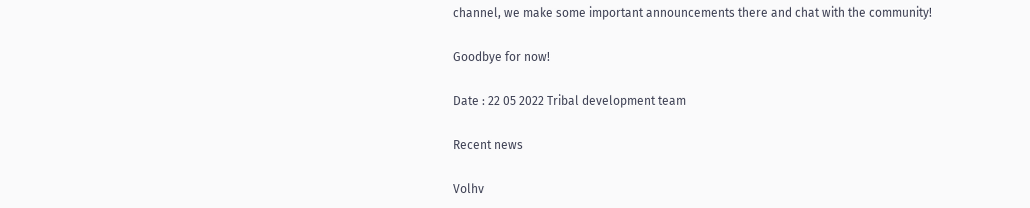channel, we make some important announcements there and chat with the community!

Goodbye for now!

Date : 22 05 2022 Tribal development team

Recent news

Volhv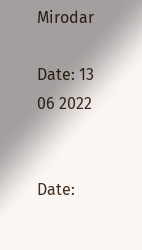Mirodar

Date: 13 06 2022


Date: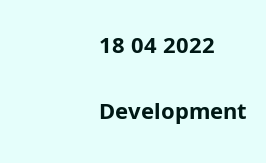18 04 2022

Development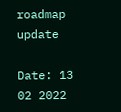roadmap update

Date: 13 02 2022